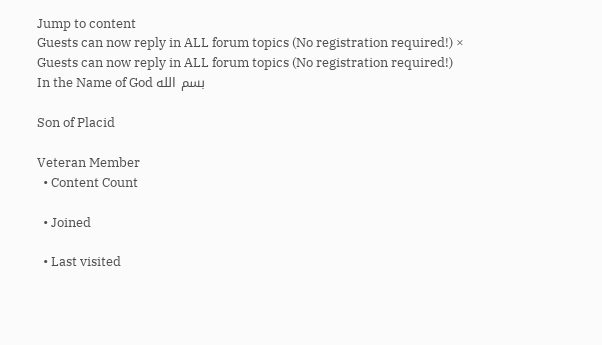Jump to content
Guests can now reply in ALL forum topics (No registration required!) ×
Guests can now reply in ALL forum topics (No registration required!)
In the Name of God بسم الله

Son of Placid

Veteran Member
  • Content Count

  • Joined

  • Last visited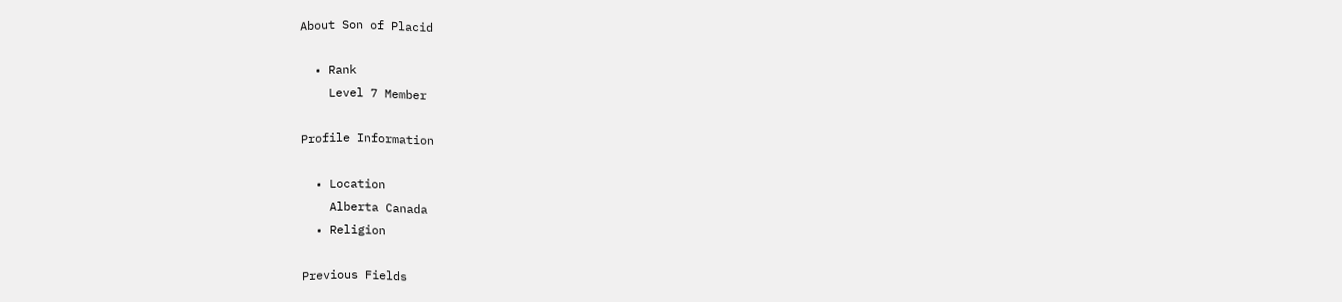About Son of Placid

  • Rank
    Level 7 Member

Profile Information

  • Location
    Alberta Canada
  • Religion

Previous Fields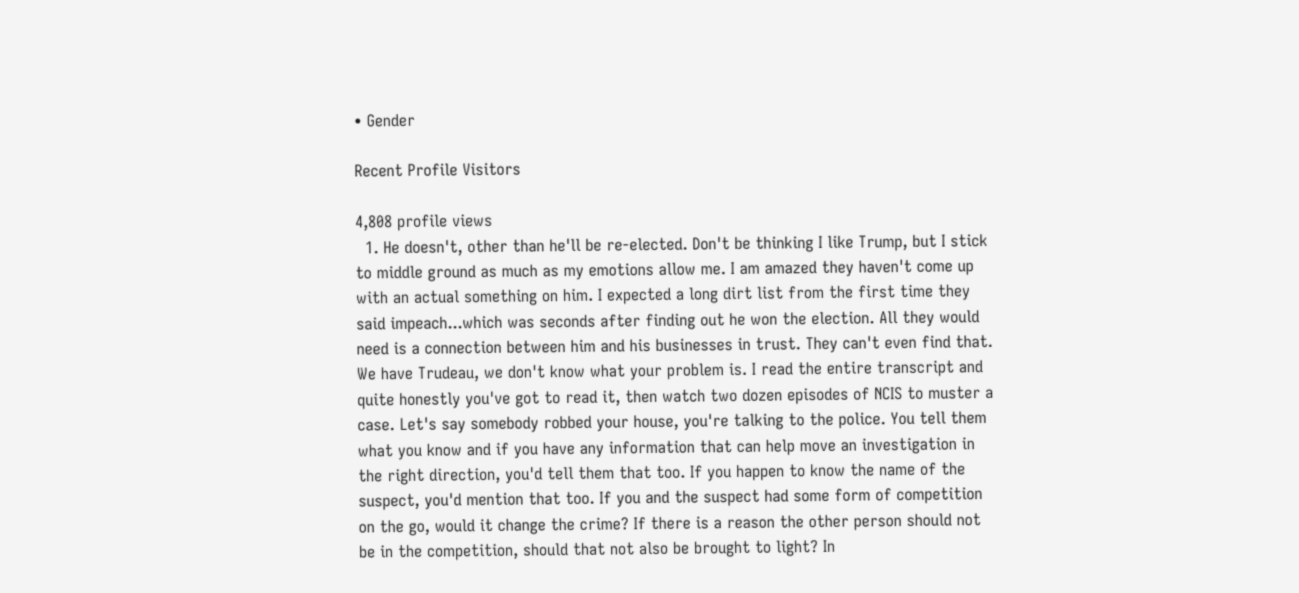• Gender

Recent Profile Visitors

4,808 profile views
  1. He doesn't, other than he'll be re-elected. Don't be thinking I like Trump, but I stick to middle ground as much as my emotions allow me. I am amazed they haven't come up with an actual something on him. I expected a long dirt list from the first time they said impeach...which was seconds after finding out he won the election. All they would need is a connection between him and his businesses in trust. They can't even find that. We have Trudeau, we don't know what your problem is. I read the entire transcript and quite honestly you've got to read it, then watch two dozen episodes of NCIS to muster a case. Let's say somebody robbed your house, you're talking to the police. You tell them what you know and if you have any information that can help move an investigation in the right direction, you'd tell them that too. If you happen to know the name of the suspect, you'd mention that too. If you and the suspect had some form of competition on the go, would it change the crime? If there is a reason the other person should not be in the competition, should that not also be brought to light? In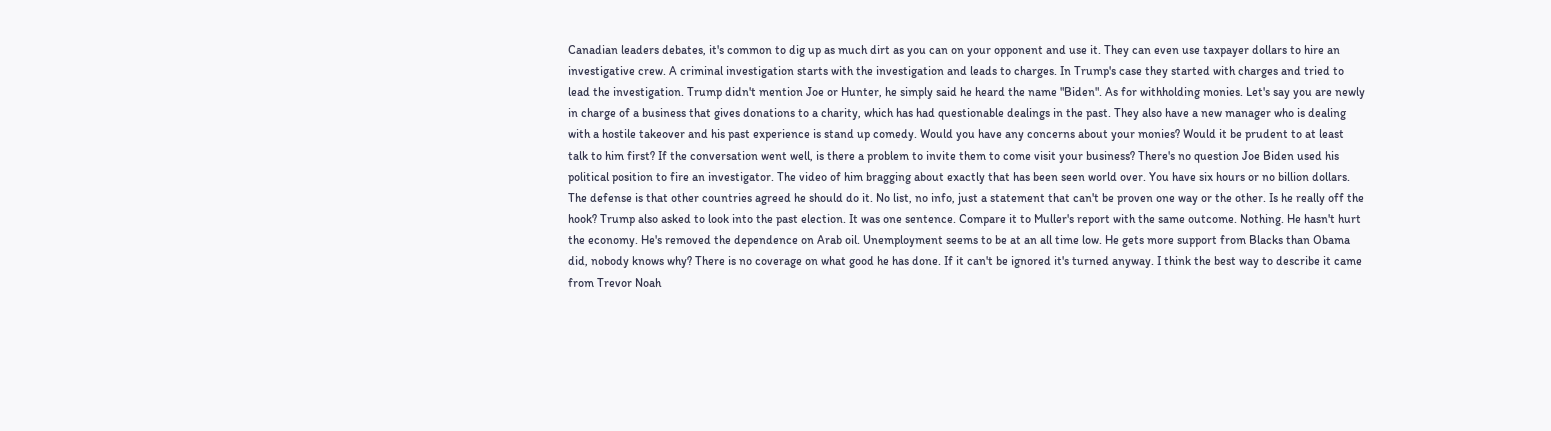Canadian leaders debates, it's common to dig up as much dirt as you can on your opponent and use it. They can even use taxpayer dollars to hire an investigative crew. A criminal investigation starts with the investigation and leads to charges. In Trump's case they started with charges and tried to lead the investigation. Trump didn't mention Joe or Hunter, he simply said he heard the name "Biden". As for withholding monies. Let's say you are newly in charge of a business that gives donations to a charity, which has had questionable dealings in the past. They also have a new manager who is dealing with a hostile takeover and his past experience is stand up comedy. Would you have any concerns about your monies? Would it be prudent to at least talk to him first? If the conversation went well, is there a problem to invite them to come visit your business? There's no question Joe Biden used his political position to fire an investigator. The video of him bragging about exactly that has been seen world over. You have six hours or no billion dollars. The defense is that other countries agreed he should do it. No list, no info, just a statement that can't be proven one way or the other. Is he really off the hook? Trump also asked to look into the past election. It was one sentence. Compare it to Muller's report with the same outcome. Nothing. He hasn't hurt the economy. He's removed the dependence on Arab oil. Unemployment seems to be at an all time low. He gets more support from Blacks than Obama did, nobody knows why? There is no coverage on what good he has done. If it can't be ignored it's turned anyway. I think the best way to describe it came from Trevor Noah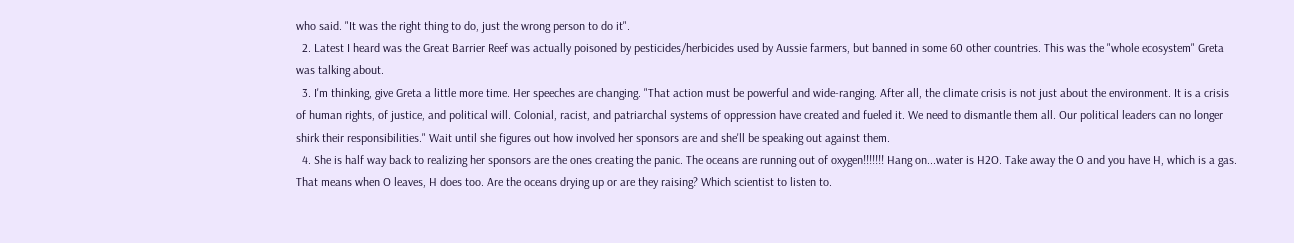who said. "It was the right thing to do, just the wrong person to do it".
  2. Latest I heard was the Great Barrier Reef was actually poisoned by pesticides/herbicides used by Aussie farmers, but banned in some 60 other countries. This was the "whole ecosystem" Greta was talking about.
  3. I'm thinking, give Greta a little more time. Her speeches are changing. "That action must be powerful and wide-ranging. After all, the climate crisis is not just about the environment. It is a crisis of human rights, of justice, and political will. Colonial, racist, and patriarchal systems of oppression have created and fueled it. We need to dismantle them all. Our political leaders can no longer shirk their responsibilities." Wait until she figures out how involved her sponsors are and she'll be speaking out against them.
  4. She is half way back to realizing her sponsors are the ones creating the panic. The oceans are running out of oxygen!!!!!!! Hang on...water is H2O. Take away the O and you have H, which is a gas. That means when O leaves, H does too. Are the oceans drying up or are they raising? Which scientist to listen to.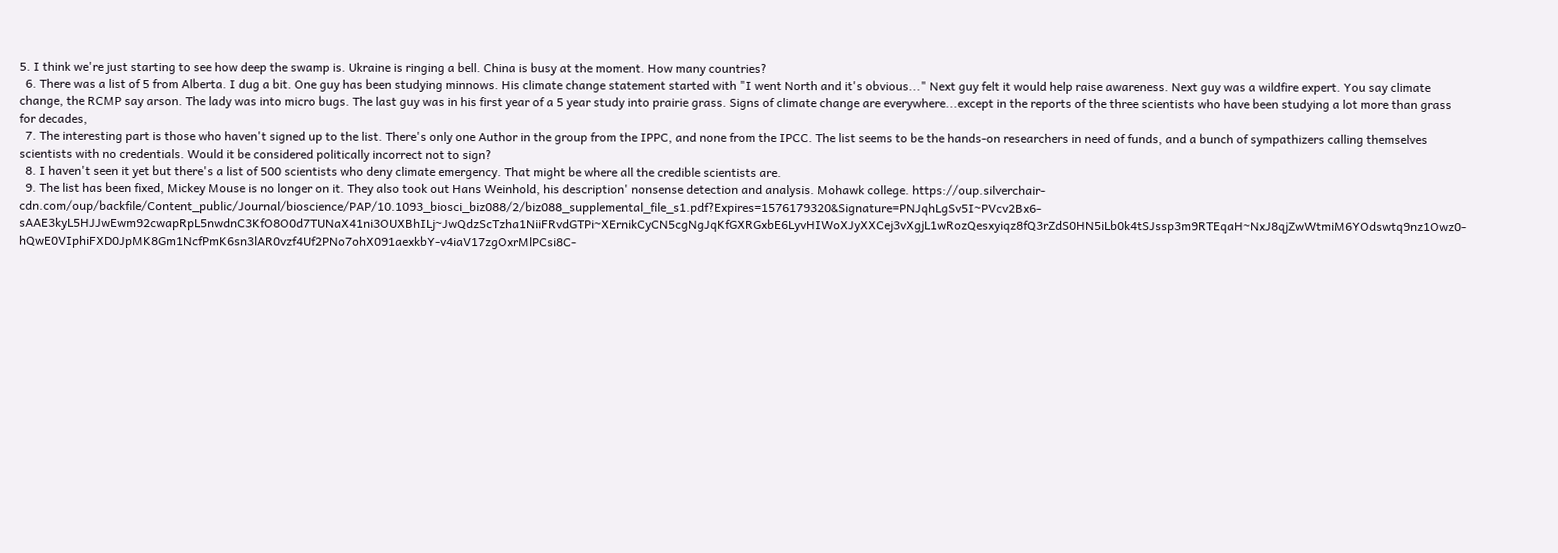5. I think we're just starting to see how deep the swamp is. Ukraine is ringing a bell. China is busy at the moment. How many countries?
  6. There was a list of 5 from Alberta. I dug a bit. One guy has been studying minnows. His climate change statement started with "I went North and it's obvious..." Next guy felt it would help raise awareness. Next guy was a wildfire expert. You say climate change, the RCMP say arson. The lady was into micro bugs. The last guy was in his first year of a 5 year study into prairie grass. Signs of climate change are everywhere...except in the reports of the three scientists who have been studying a lot more than grass for decades,
  7. The interesting part is those who haven't signed up to the list. There's only one Author in the group from the IPPC, and none from the IPCC. The list seems to be the hands-on researchers in need of funds, and a bunch of sympathizers calling themselves scientists with no credentials. Would it be considered politically incorrect not to sign?
  8. I haven't seen it yet but there's a list of 500 scientists who deny climate emergency. That might be where all the credible scientists are.
  9. The list has been fixed, Mickey Mouse is no longer on it. They also took out Hans Weinhold, his description' nonsense detection and analysis. Mohawk college. https://oup.silverchair-cdn.com/oup/backfile/Content_public/Journal/bioscience/PAP/10.1093_biosci_biz088/2/biz088_supplemental_file_s1.pdf?Expires=1576179320&Signature=PNJqhLgSv5I~PVcv2Bx6-sAAE3kyL5HJJwEwm92cwapRpL5nwdnC3KfO8O0d7TUNaX41ni3OUXBhILj~JwQdzScTzha1NiiFRvdGTPi~XErnikCyCN5cgNgJqKfGXRGxbE6LyvHIWoXJyXXCej3vXgjL1wRozQesxyiqz8fQ3rZdS0HN5iLb0k4tSJssp3m9RTEqaH~NxJ8qjZwWtmiM6YOdswtq9nz1Owz0-hQwE0VIphiFXD0JpMK8Gm1NcfPmK6sn3lAR0vzf4Uf2PNo7ohX091aexkbY-v4iaV17zgOxrMlPCsi8C-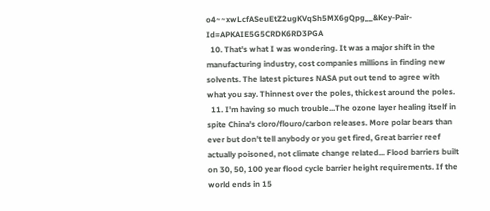o4~~xwLcfASeuEtZ2ugKVqSh5MX6gQpg__&Key-Pair-Id=APKAIE5G5CRDK6RD3PGA
  10. That's what I was wondering. It was a major shift in the manufacturing industry, cost companies millions in finding new solvents. The latest pictures NASA put out tend to agree with what you say. Thinnest over the poles, thickest around the poles.
  11. I'm having so much trouble...The ozone layer healing itself in spite China's cloro/flouro/carbon releases. More polar bears than ever but don't tell anybody or you get fired, Great barrier reef actually poisoned, not climate change related... Flood barriers built on 30, 50, 100 year flood cycle barrier height requirements. If the world ends in 15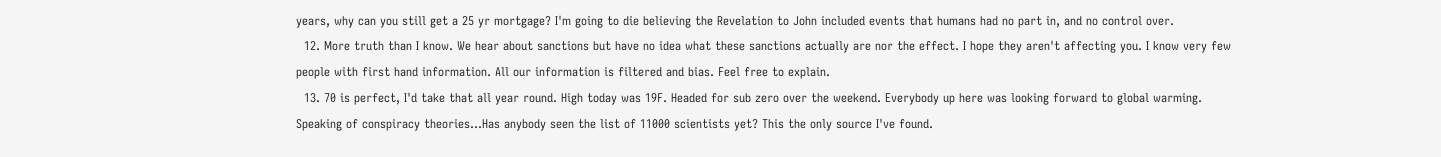years, why can you still get a 25 yr mortgage? I'm going to die believing the Revelation to John included events that humans had no part in, and no control over.
  12. More truth than I know. We hear about sanctions but have no idea what these sanctions actually are nor the effect. I hope they aren't affecting you. I know very few people with first hand information. All our information is filtered and bias. Feel free to explain.
  13. 70 is perfect, I'd take that all year round. High today was 19F. Headed for sub zero over the weekend. Everybody up here was looking forward to global warming. Speaking of conspiracy theories...Has anybody seen the list of 11000 scientists yet? This the only source I've found.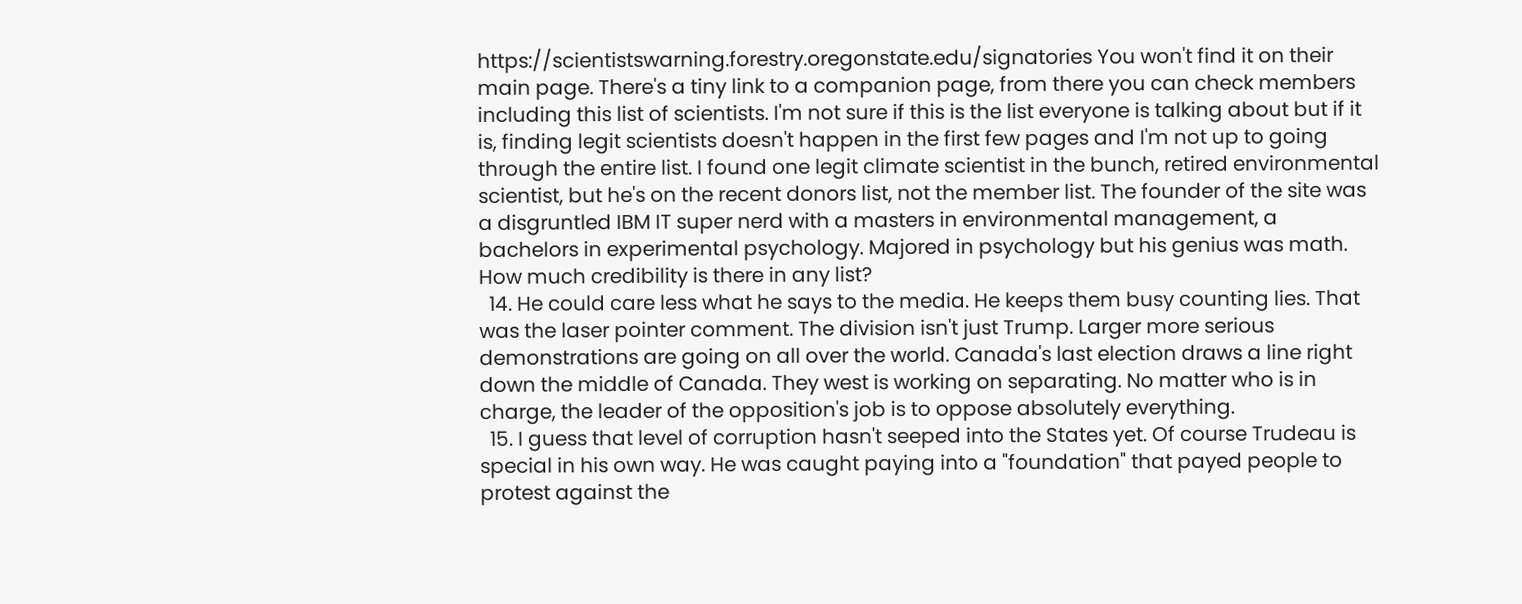https://scientistswarning.forestry.oregonstate.edu/signatories You won't find it on their main page. There's a tiny link to a companion page, from there you can check members including this list of scientists. I'm not sure if this is the list everyone is talking about but if it is, finding legit scientists doesn't happen in the first few pages and I'm not up to going through the entire list. I found one legit climate scientist in the bunch, retired environmental scientist, but he's on the recent donors list, not the member list. The founder of the site was a disgruntled IBM IT super nerd with a masters in environmental management, a bachelors in experimental psychology. Majored in psychology but his genius was math. How much credibility is there in any list?
  14. He could care less what he says to the media. He keeps them busy counting lies. That was the laser pointer comment. The division isn't just Trump. Larger more serious demonstrations are going on all over the world. Canada's last election draws a line right down the middle of Canada. They west is working on separating. No matter who is in charge, the leader of the opposition's job is to oppose absolutely everything.
  15. I guess that level of corruption hasn't seeped into the States yet. Of course Trudeau is special in his own way. He was caught paying into a "foundation" that payed people to protest against the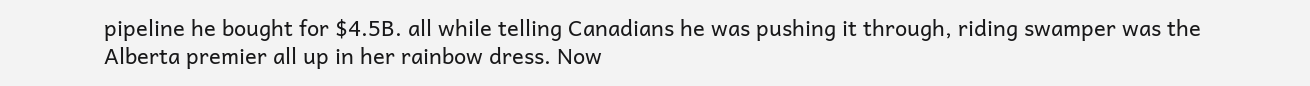pipeline he bought for $4.5B. all while telling Canadians he was pushing it through, riding swamper was the Alberta premier all up in her rainbow dress. Now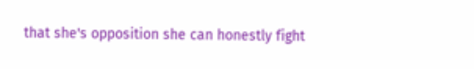that she's opposition she can honestly fight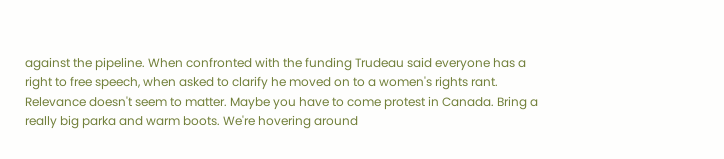against the pipeline. When confronted with the funding Trudeau said everyone has a right to free speech, when asked to clarify he moved on to a women's rights rant. Relevance doesn't seem to matter. Maybe you have to come protest in Canada. Bring a really big parka and warm boots. We're hovering around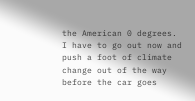the American 0 degrees. I have to go out now and push a foot of climate change out of the way before the car goes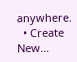anywhere.
  • Create New...